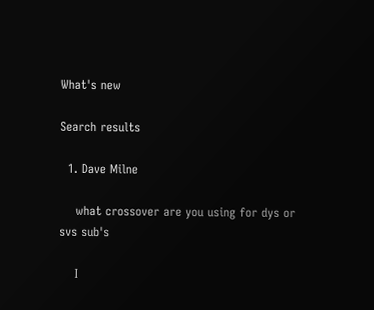What's new

Search results

  1. Dave Milne

    what crossover are you using for dys or svs sub's

    I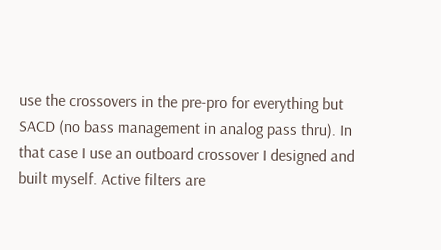use the crossovers in the pre-pro for everything but SACD (no bass management in analog pass thru). In that case I use an outboard crossover I designed and built myself. Active filters are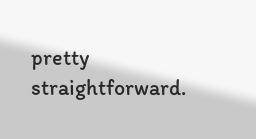pretty straightforward.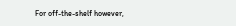For off-the-shelf however,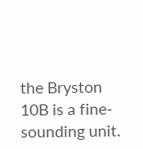the Bryston 10B is a fine-sounding unit.